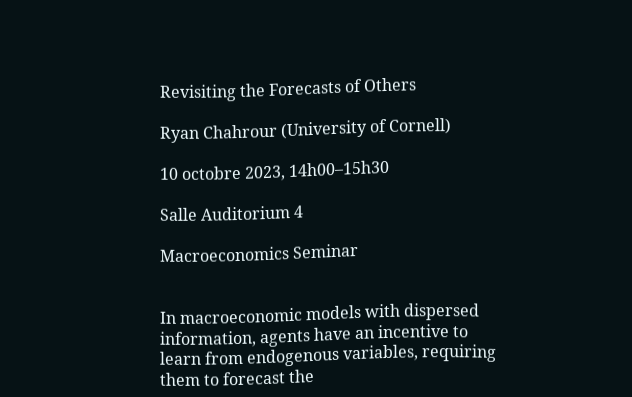Revisiting the Forecasts of Others

Ryan Chahrour (University of Cornell)

10 octobre 2023, 14h00–15h30

Salle Auditorium 4

Macroeconomics Seminar


In macroeconomic models with dispersed information, agents have an incentive to learn from endogenous variables, requiring them to forecast the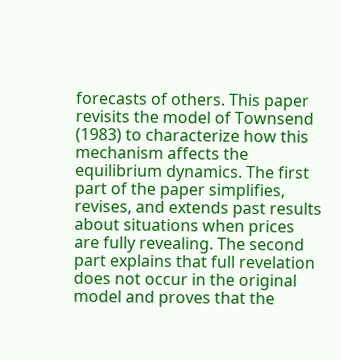forecasts of others. This paper revisits the model of Townsend (1983) to characterize how this mechanism affects the equilibrium dynamics. The first part of the paper simplifies, revises, and extends past results about situations when prices are fully revealing. The second part explains that full revelation does not occur in the original model and proves that the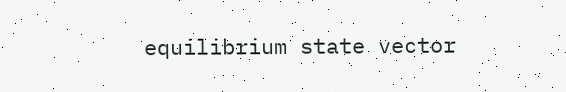equilibrium state vector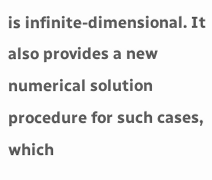is infinite-dimensional. It also provides a new numerical solution procedure for such cases, which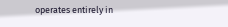operates entirely in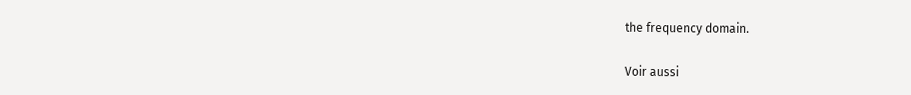the frequency domain.

Voir aussi